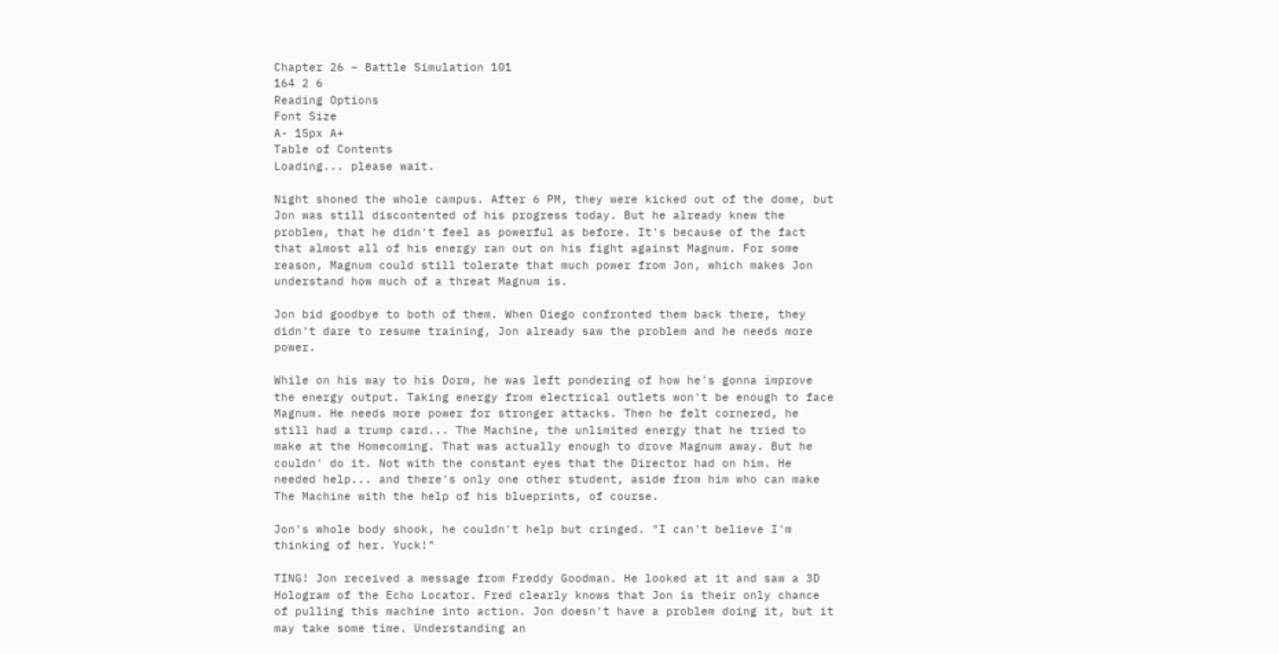Chapter 26 – Battle Simulation 101
164 2 6
Reading Options
Font Size
A- 15px A+
Table of Contents
Loading... please wait.

Night shoned the whole campus. After 6 PM, they were kicked out of the dome, but Jon was still discontented of his progress today. But he already knew the problem, that he didn't feel as powerful as before. It's because of the fact that almost all of his energy ran out on his fight against Magnum. For some reason, Magnum could still tolerate that much power from Jon, which makes Jon understand how much of a threat Magnum is.

Jon bid goodbye to both of them. When Diego confronted them back there, they didn't dare to resume training, Jon already saw the problem and he needs more power.

While on his way to his Dorm, he was left pondering of how he's gonna improve the energy output. Taking energy from electrical outlets won't be enough to face Magnum. He needs more power for stronger attacks. Then he felt cornered, he still had a trump card... The Machine, the unlimited energy that he tried to make at the Homecoming. That was actually enough to drove Magnum away. But he couldn' do it. Not with the constant eyes that the Director had on him. He needed help... and there's only one other student, aside from him who can make The Machine with the help of his blueprints, of course.

Jon's whole body shook, he couldn't help but cringed. "I can't believe I'm thinking of her. Yuck!"

TING! Jon received a message from Freddy Goodman. He looked at it and saw a 3D Hologram of the Echo Locator. Fred clearly knows that Jon is their only chance of pulling this machine into action. Jon doesn't have a problem doing it, but it may take some time. Understanding an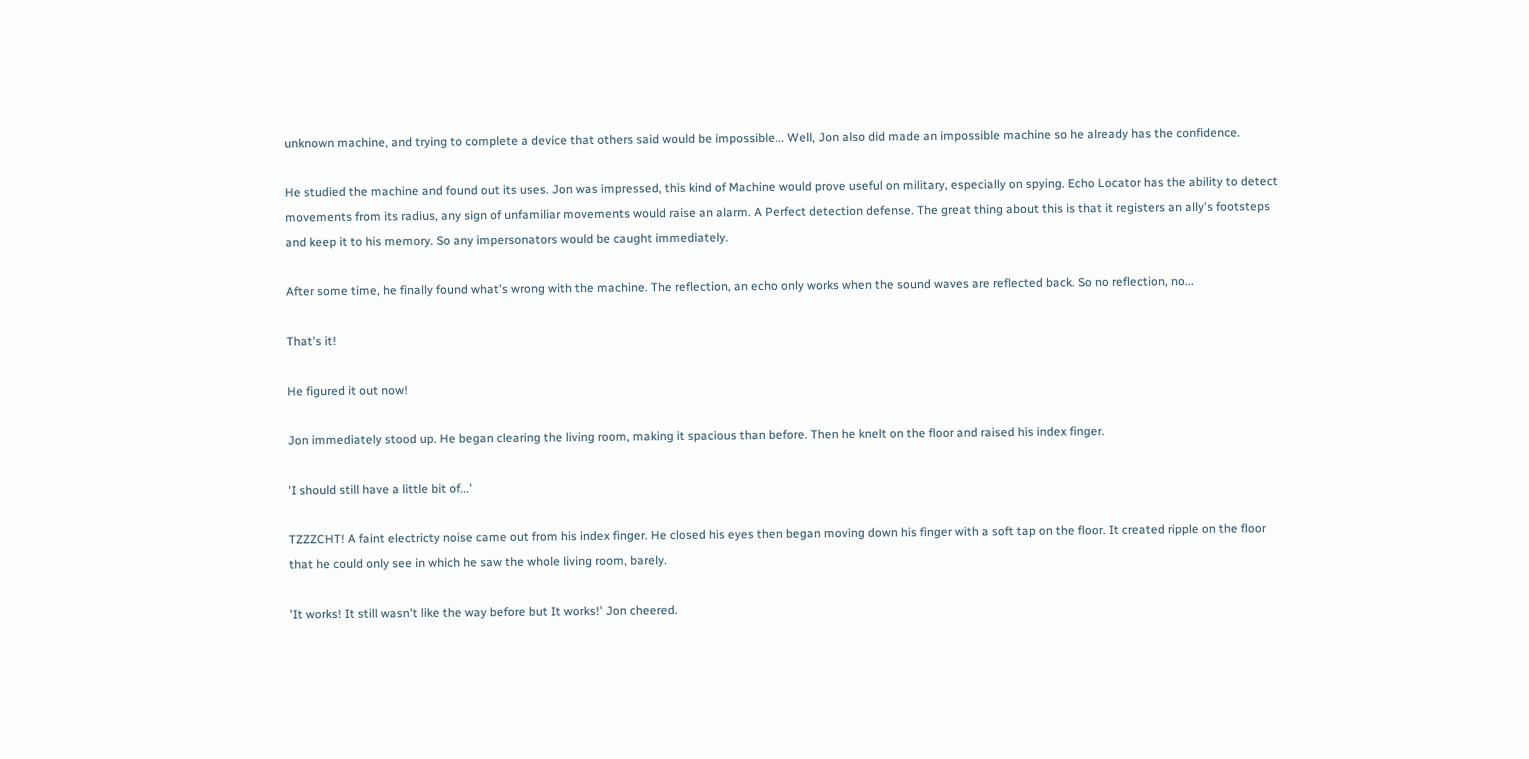unknown machine, and trying to complete a device that others said would be impossible... Well, Jon also did made an impossible machine so he already has the confidence.

He studied the machine and found out its uses. Jon was impressed, this kind of Machine would prove useful on military, especially on spying. Echo Locator has the ability to detect movements from its radius, any sign of unfamiliar movements would raise an alarm. A Perfect detection defense. The great thing about this is that it registers an ally's footsteps and keep it to his memory. So any impersonators would be caught immediately.

After some time, he finally found what's wrong with the machine. The reflection, an echo only works when the sound waves are reflected back. So no reflection, no...

That's it!

He figured it out now!

Jon immediately stood up. He began clearing the living room, making it spacious than before. Then he knelt on the floor and raised his index finger.

'I should still have a little bit of...'

TZZZCHT! A faint electricty noise came out from his index finger. He closed his eyes then began moving down his finger with a soft tap on the floor. It created ripple on the floor that he could only see in which he saw the whole living room, barely.

'It works! It still wasn't like the way before but It works!' Jon cheered.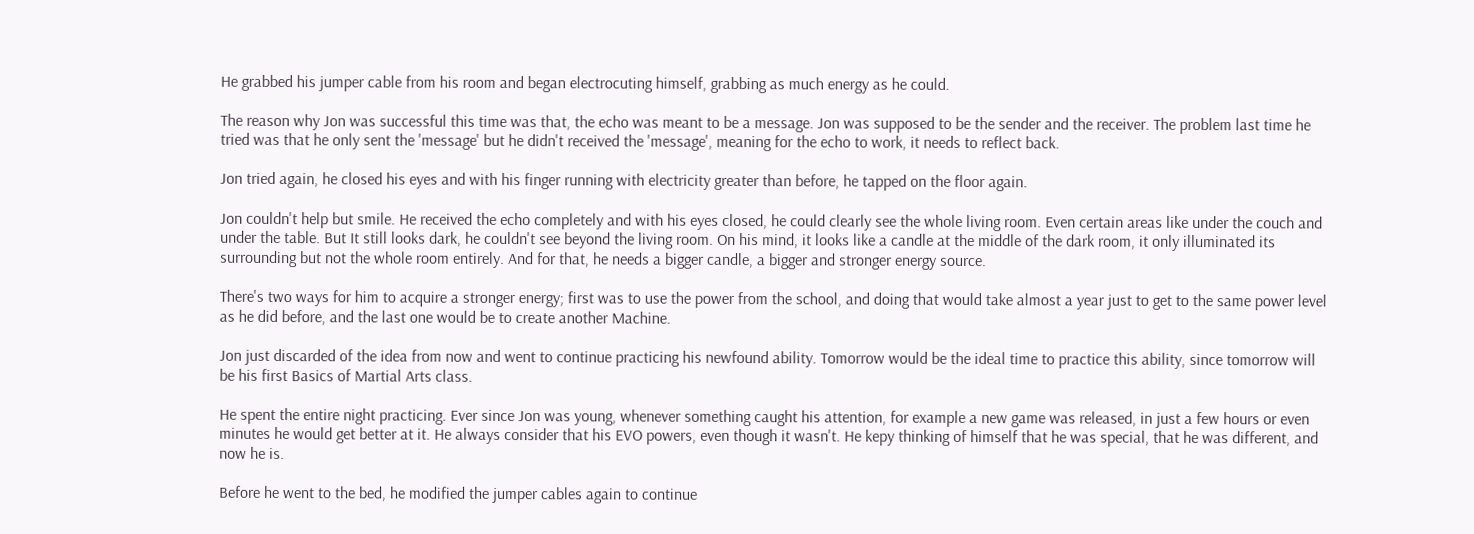He grabbed his jumper cable from his room and began electrocuting himself, grabbing as much energy as he could.

The reason why Jon was successful this time was that, the echo was meant to be a message. Jon was supposed to be the sender and the receiver. The problem last time he tried was that he only sent the 'message' but he didn't received the 'message', meaning for the echo to work, it needs to reflect back.

Jon tried again, he closed his eyes and with his finger running with electricity greater than before, he tapped on the floor again.

Jon couldn't help but smile. He received the echo completely and with his eyes closed, he could clearly see the whole living room. Even certain areas like under the couch and under the table. But It still looks dark, he couldn't see beyond the living room. On his mind, it looks like a candle at the middle of the dark room, it only illuminated its surrounding but not the whole room entirely. And for that, he needs a bigger candle, a bigger and stronger energy source.

There's two ways for him to acquire a stronger energy; first was to use the power from the school, and doing that would take almost a year just to get to the same power level as he did before, and the last one would be to create another Machine.

Jon just discarded of the idea from now and went to continue practicing his newfound ability. Tomorrow would be the ideal time to practice this ability, since tomorrow will be his first Basics of Martial Arts class.

He spent the entire night practicing. Ever since Jon was young, whenever something caught his attention, for example a new game was released, in just a few hours or even minutes he would get better at it. He always consider that his EVO powers, even though it wasn't. He kepy thinking of himself that he was special, that he was different, and now he is.

Before he went to the bed, he modified the jumper cables again to continue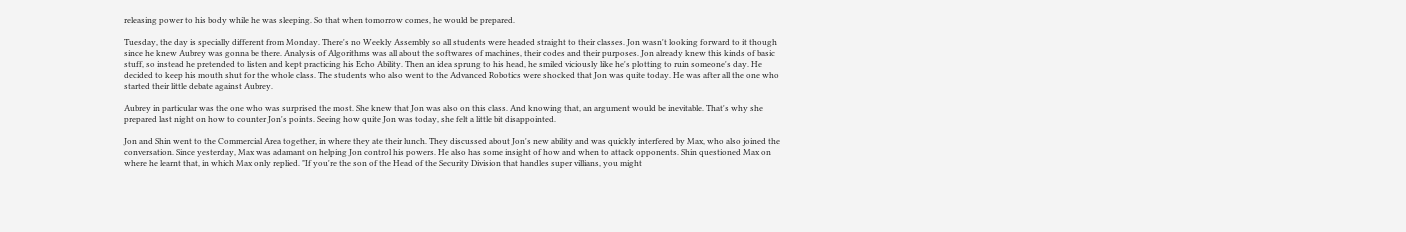releasing power to his body while he was sleeping. So that when tomorrow comes, he would be prepared.

Tuesday, the day is specially different from Monday. There's no Weekly Assembly so all students were headed straight to their classes. Jon wasn't looking forward to it though since he knew Aubrey was gonna be there. Analysis of Algorithms was all about the softwares of machines, their codes and their purposes. Jon already knew this kinds of basic stuff, so instead he pretended to listen and kept practicing his Echo Ability. Then an idea sprung to his head, he smiled viciously like he's plotting to ruin someone's day. He decided to keep his mouth shut for the whole class. The students who also went to the Advanced Robotics were shocked that Jon was quite today. He was after all the one who started their little debate against Aubrey.

Aubrey in particular was the one who was surprised the most. She knew that Jon was also on this class. And knowing that, an argument would be inevitable. That's why she prepared last night on how to counter Jon's points. Seeing how quite Jon was today, she felt a little bit disappointed.

Jon and Shin went to the Commercial Area together, in where they ate their lunch. They discussed about Jon's new ability and was quickly interfered by Max, who also joined the conversation. Since yesterday, Max was adamant on helping Jon control his powers. He also has some insight of how and when to attack opponents. Shin questioned Max on where he learnt that, in which Max only replied. "If you're the son of the Head of the Security Division that handles super villians, you might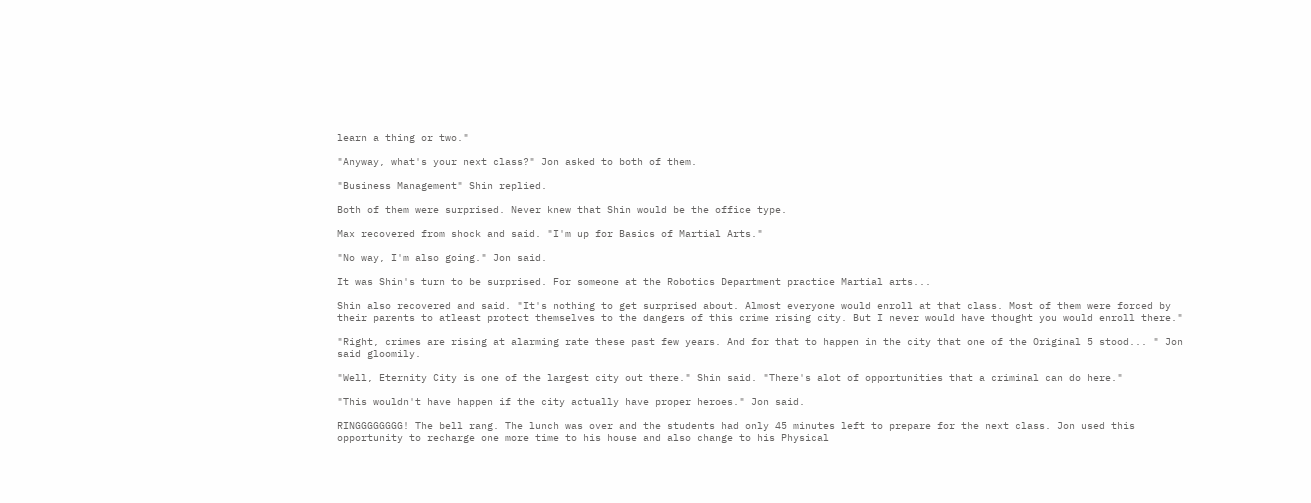learn a thing or two."

"Anyway, what's your next class?" Jon asked to both of them.

"Business Management" Shin replied.

Both of them were surprised. Never knew that Shin would be the office type.

Max recovered from shock and said. "I'm up for Basics of Martial Arts."

"No way, I'm also going." Jon said.

It was Shin's turn to be surprised. For someone at the Robotics Department practice Martial arts...

Shin also recovered and said. "It's nothing to get surprised about. Almost everyone would enroll at that class. Most of them were forced by their parents to atleast protect themselves to the dangers of this crime rising city. But I never would have thought you would enroll there."

"Right, crimes are rising at alarming rate these past few years. And for that to happen in the city that one of the Original 5 stood... " Jon said gloomily.

"Well, Eternity City is one of the largest city out there." Shin said. "There's alot of opportunities that a criminal can do here."

"This wouldn't have happen if the city actually have proper heroes." Jon said.

RINGGGGGGGG! The bell rang. The lunch was over and the students had only 45 minutes left to prepare for the next class. Jon used this opportunity to recharge one more time to his house and also change to his Physical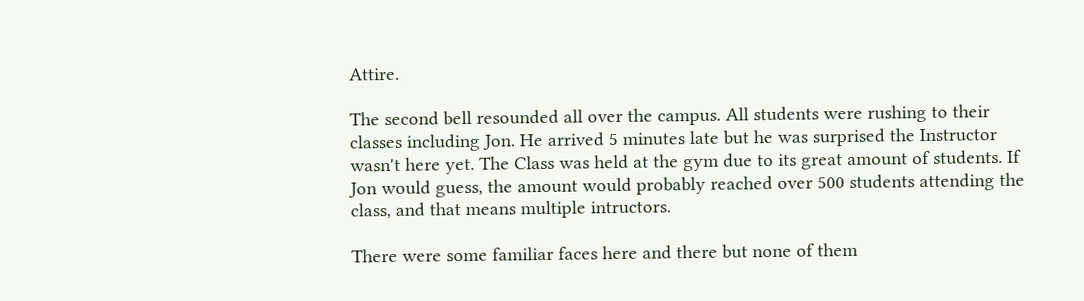Attire.

The second bell resounded all over the campus. All students were rushing to their classes including Jon. He arrived 5 minutes late but he was surprised the Instructor wasn't here yet. The Class was held at the gym due to its great amount of students. If Jon would guess, the amount would probably reached over 500 students attending the class, and that means multiple intructors.

There were some familiar faces here and there but none of them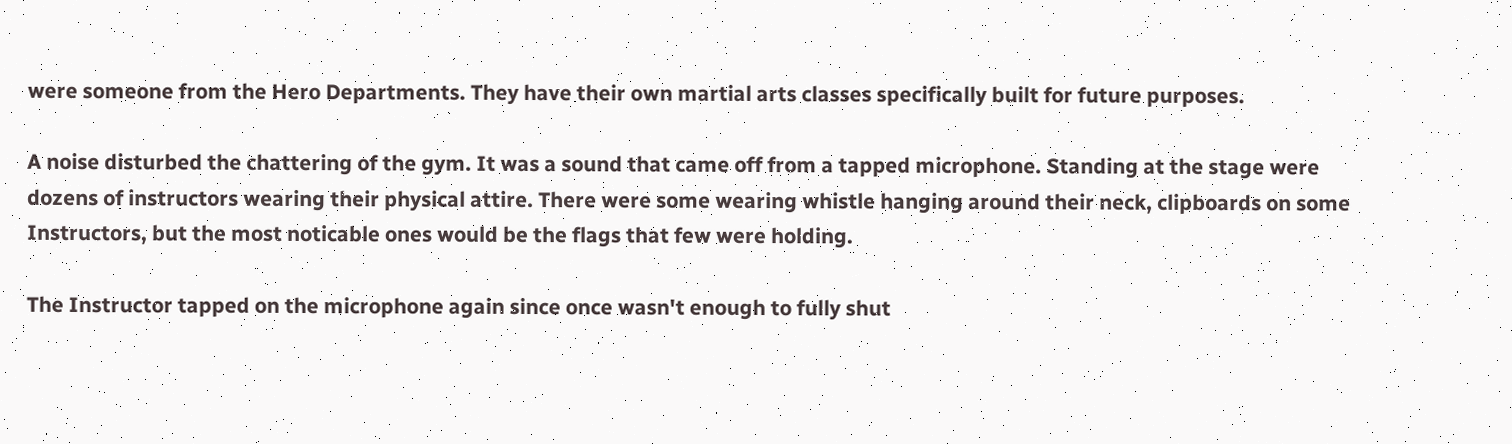were someone from the Hero Departments. They have their own martial arts classes specifically built for future purposes.

A noise disturbed the chattering of the gym. It was a sound that came off from a tapped microphone. Standing at the stage were dozens of instructors wearing their physical attire. There were some wearing whistle hanging around their neck, clipboards on some Instructors, but the most noticable ones would be the flags that few were holding.

The Instructor tapped on the microphone again since once wasn't enough to fully shut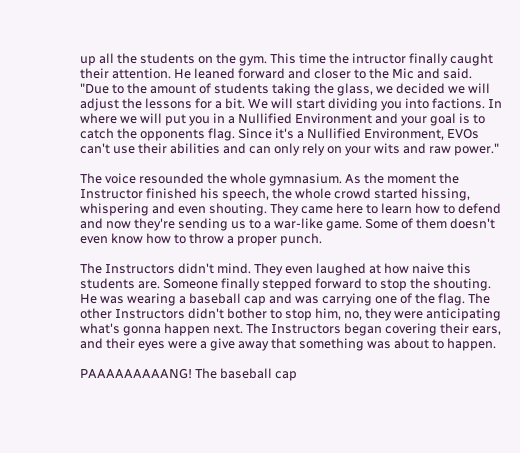up all the students on the gym. This time the intructor finally caught their attention. He leaned forward and closer to the Mic and said. "Due to the amount of students taking the glass, we decided we will adjust the lessons for a bit. We will start dividing you into factions. In where we will put you in a Nullified Environment and your goal is to catch the opponents flag. Since it's a Nullified Environment, EVOs can't use their abilities and can only rely on your wits and raw power."

The voice resounded the whole gymnasium. As the moment the Instructor finished his speech, the whole crowd started hissing, whispering and even shouting. They came here to learn how to defend and now they're sending us to a war-like game. Some of them doesn't even know how to throw a proper punch.

The Instructors didn't mind. They even laughed at how naive this students are. Someone finally stepped forward to stop the shouting. He was wearing a baseball cap and was carrying one of the flag. The other Instructors didn't bother to stop him, no, they were anticipating what's gonna happen next. The Instructors began covering their ears, and their eyes were a give away that something was about to happen.

PAAAAAAAAANG! The baseball cap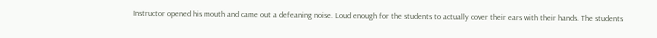Instructor opened his mouth and came out a defeaning noise. Loud enough for the students to actually cover their ears with their hands. The students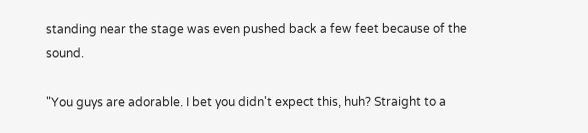standing near the stage was even pushed back a few feet because of the sound.

"You guys are adorable. I bet you didn't expect this, huh? Straight to a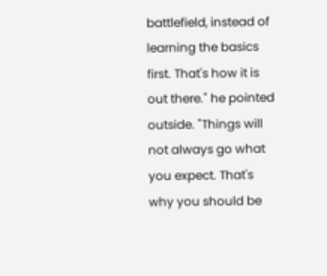battlefield, instead of learning the basics first. That's how it is out there." he pointed outside. "Things will not always go what you expect. That's why you should be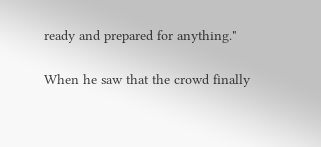ready and prepared for anything."

When he saw that the crowd finally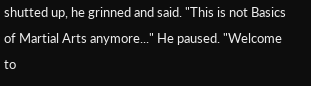shutted up, he grinned and said. "This is not Basics of Martial Arts anymore..." He paused. "Welcome to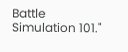Battle Simulation 101."